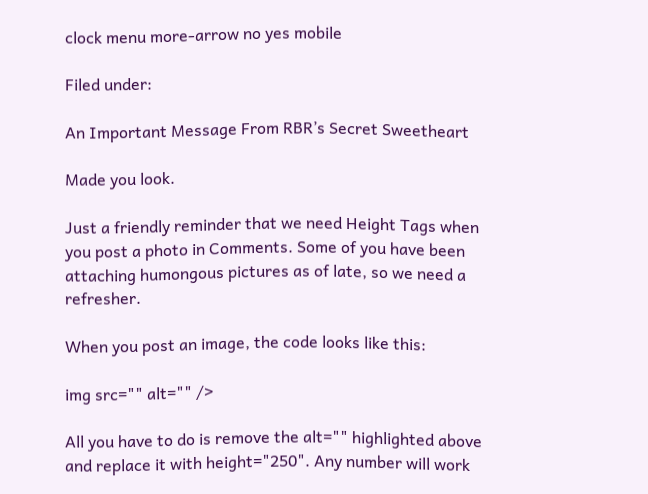clock menu more-arrow no yes mobile

Filed under:

An Important Message From RBR’s Secret Sweetheart

Made you look.

Just a friendly reminder that we need Height Tags when you post a photo in Comments. Some of you have been attaching humongous pictures as of late, so we need a refresher.

When you post an image, the code looks like this:

img src="" alt="" />

All you have to do is remove the alt="" highlighted above and replace it with height="250". Any number will work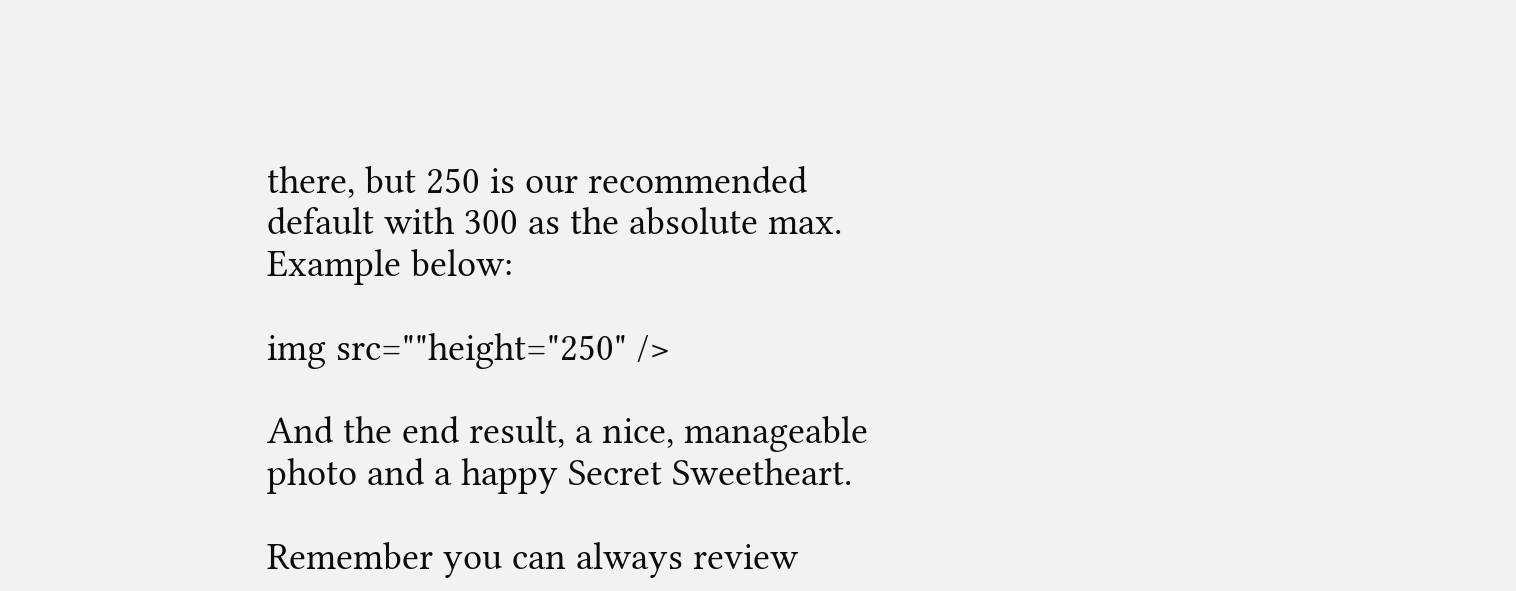there, but 250 is our recommended default with 300 as the absolute max. Example below:

img src=""height="250" />

And the end result, a nice, manageable photo and a happy Secret Sweetheart.

Remember you can always review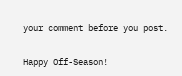your comment before you post.

Happy Off-Season!